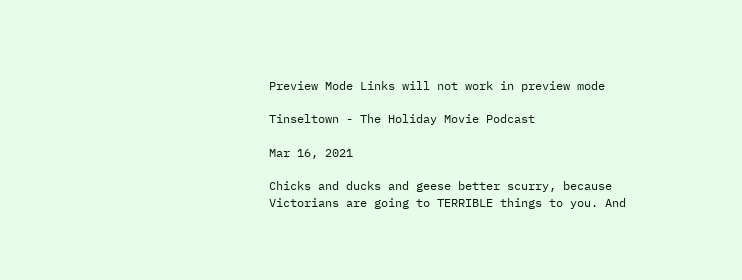Preview Mode Links will not work in preview mode

Tinseltown - The Holiday Movie Podcast

Mar 16, 2021

Chicks and ducks and geese better scurry, because Victorians are going to TERRIBLE things to you. And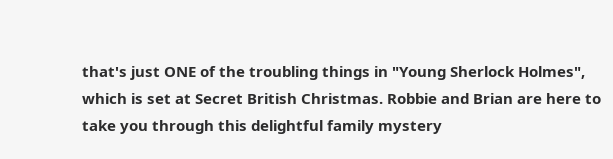that's just ONE of the troubling things in "Young Sherlock Holmes", which is set at Secret British Christmas. Robbie and Brian are here to take you through this delightful family mystery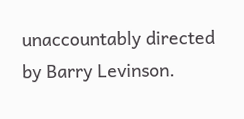unaccountably directed by Barry Levinson.